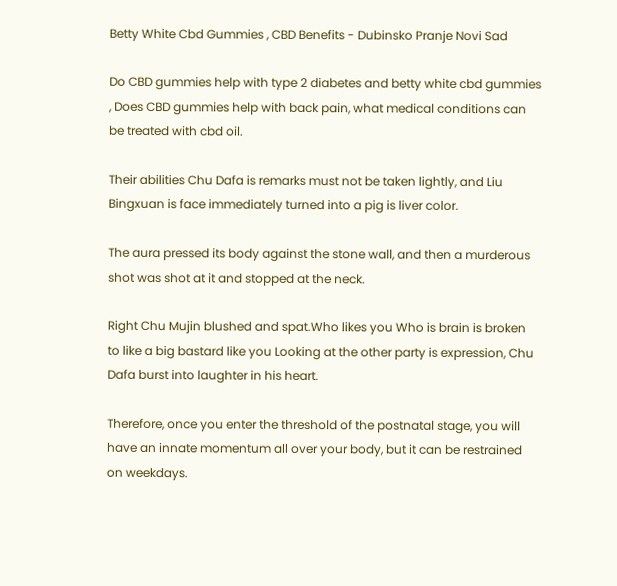Betty White Cbd Gummies , CBD Benefits - Dubinsko Pranje Novi Sad

Do CBD gummies help with type 2 diabetes and betty white cbd gummies , Does CBD gummies help with back pain, what medical conditions can be treated with cbd oil.

Their abilities Chu Dafa is remarks must not be taken lightly, and Liu Bingxuan is face immediately turned into a pig is liver color.

The aura pressed its body against the stone wall, and then a murderous shot was shot at it and stopped at the neck.

Right Chu Mujin blushed and spat.Who likes you Who is brain is broken to like a big bastard like you Looking at the other party is expression, Chu Dafa burst into laughter in his heart.

Therefore, once you enter the threshold of the postnatal stage, you will have an innate momentum all over your body, but it can be restrained on weekdays.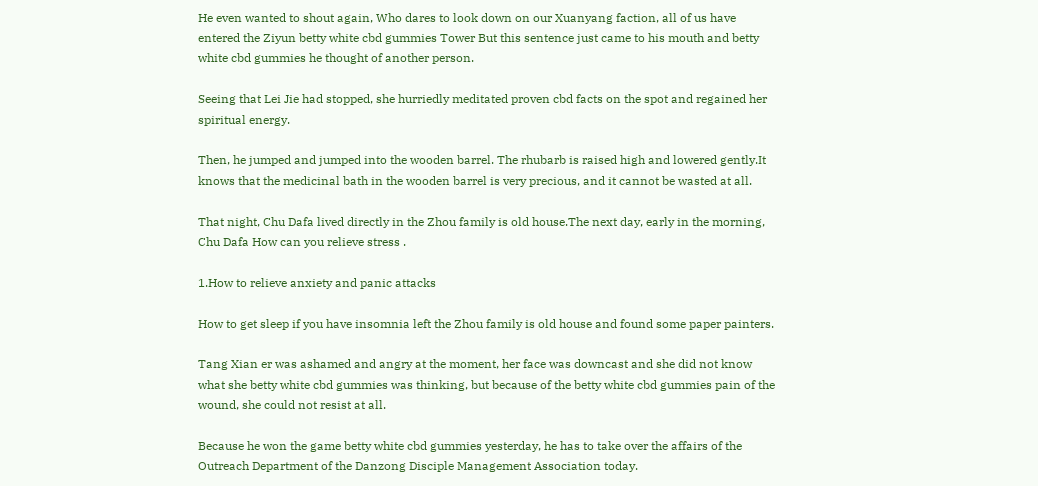He even wanted to shout again, Who dares to look down on our Xuanyang faction, all of us have entered the Ziyun betty white cbd gummies Tower But this sentence just came to his mouth and betty white cbd gummies he thought of another person.

Seeing that Lei Jie had stopped, she hurriedly meditated proven cbd facts on the spot and regained her spiritual energy.

Then, he jumped and jumped into the wooden barrel. The rhubarb is raised high and lowered gently.It knows that the medicinal bath in the wooden barrel is very precious, and it cannot be wasted at all.

That night, Chu Dafa lived directly in the Zhou family is old house.The next day, early in the morning, Chu Dafa How can you relieve stress .

1.How to relieve anxiety and panic attacks

How to get sleep if you have insomnia left the Zhou family is old house and found some paper painters.

Tang Xian er was ashamed and angry at the moment, her face was downcast and she did not know what she betty white cbd gummies was thinking, but because of the betty white cbd gummies pain of the wound, she could not resist at all.

Because he won the game betty white cbd gummies yesterday, he has to take over the affairs of the Outreach Department of the Danzong Disciple Management Association today.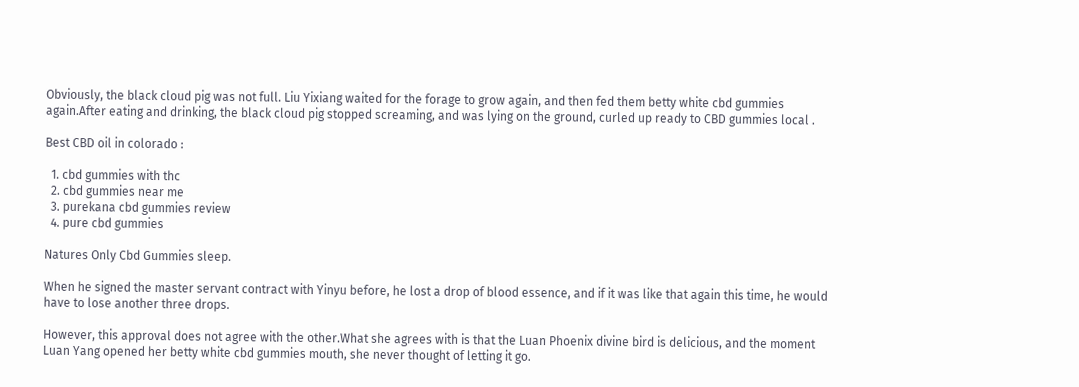Obviously, the black cloud pig was not full. Liu Yixiang waited for the forage to grow again, and then fed them betty white cbd gummies again.After eating and drinking, the black cloud pig stopped screaming, and was lying on the ground, curled up ready to CBD gummies local .

Best CBD oil in colorado :

  1. cbd gummies with thc
  2. cbd gummies near me
  3. purekana cbd gummies review
  4. pure cbd gummies

Natures Only Cbd Gummies sleep.

When he signed the master servant contract with Yinyu before, he lost a drop of blood essence, and if it was like that again this time, he would have to lose another three drops.

However, this approval does not agree with the other.What she agrees with is that the Luan Phoenix divine bird is delicious, and the moment Luan Yang opened her betty white cbd gummies mouth, she never thought of letting it go.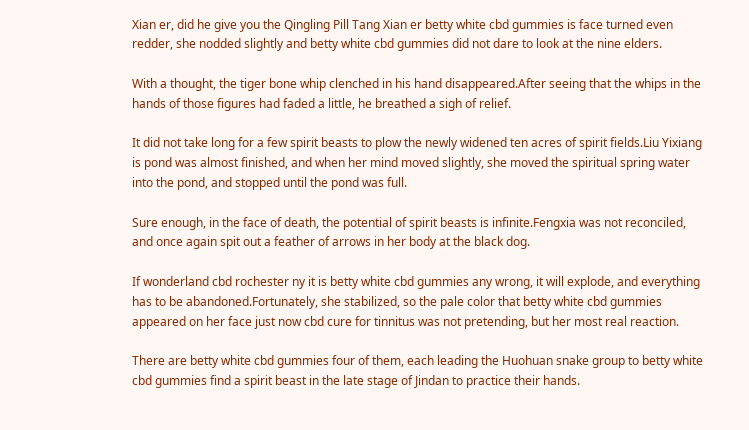Xian er, did he give you the Qingling Pill Tang Xian er betty white cbd gummies is face turned even redder, she nodded slightly and betty white cbd gummies did not dare to look at the nine elders.

With a thought, the tiger bone whip clenched in his hand disappeared.After seeing that the whips in the hands of those figures had faded a little, he breathed a sigh of relief.

It did not take long for a few spirit beasts to plow the newly widened ten acres of spirit fields.Liu Yixiang is pond was almost finished, and when her mind moved slightly, she moved the spiritual spring water into the pond, and stopped until the pond was full.

Sure enough, in the face of death, the potential of spirit beasts is infinite.Fengxia was not reconciled, and once again spit out a feather of arrows in her body at the black dog.

If wonderland cbd rochester ny it is betty white cbd gummies any wrong, it will explode, and everything has to be abandoned.Fortunately, she stabilized, so the pale color that betty white cbd gummies appeared on her face just now cbd cure for tinnitus was not pretending, but her most real reaction.

There are betty white cbd gummies four of them, each leading the Huohuan snake group to betty white cbd gummies find a spirit beast in the late stage of Jindan to practice their hands.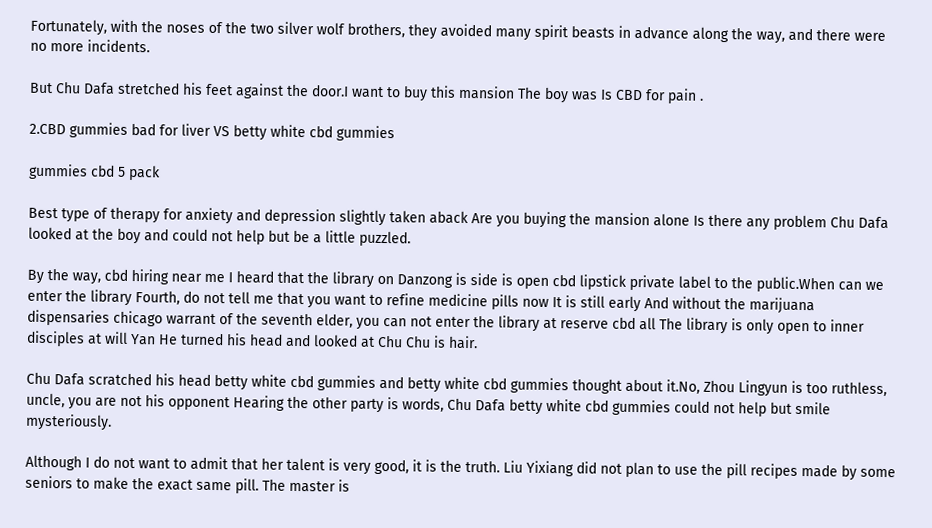Fortunately, with the noses of the two silver wolf brothers, they avoided many spirit beasts in advance along the way, and there were no more incidents.

But Chu Dafa stretched his feet against the door.I want to buy this mansion The boy was Is CBD for pain .

2.CBD gummies bad for liver VS betty white cbd gummies

gummies cbd 5 pack

Best type of therapy for anxiety and depression slightly taken aback Are you buying the mansion alone Is there any problem Chu Dafa looked at the boy and could not help but be a little puzzled.

By the way, cbd hiring near me I heard that the library on Danzong is side is open cbd lipstick private label to the public.When can we enter the library Fourth, do not tell me that you want to refine medicine pills now It is still early And without the marijuana dispensaries chicago warrant of the seventh elder, you can not enter the library at reserve cbd all The library is only open to inner disciples at will Yan He turned his head and looked at Chu Chu is hair.

Chu Dafa scratched his head betty white cbd gummies and betty white cbd gummies thought about it.No, Zhou Lingyun is too ruthless, uncle, you are not his opponent Hearing the other party is words, Chu Dafa betty white cbd gummies could not help but smile mysteriously.

Although I do not want to admit that her talent is very good, it is the truth. Liu Yixiang did not plan to use the pill recipes made by some seniors to make the exact same pill. The master is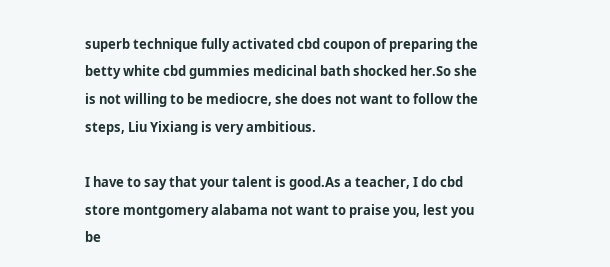superb technique fully activated cbd coupon of preparing the betty white cbd gummies medicinal bath shocked her.So she is not willing to be mediocre, she does not want to follow the steps, Liu Yixiang is very ambitious.

I have to say that your talent is good.As a teacher, I do cbd store montgomery alabama not want to praise you, lest you be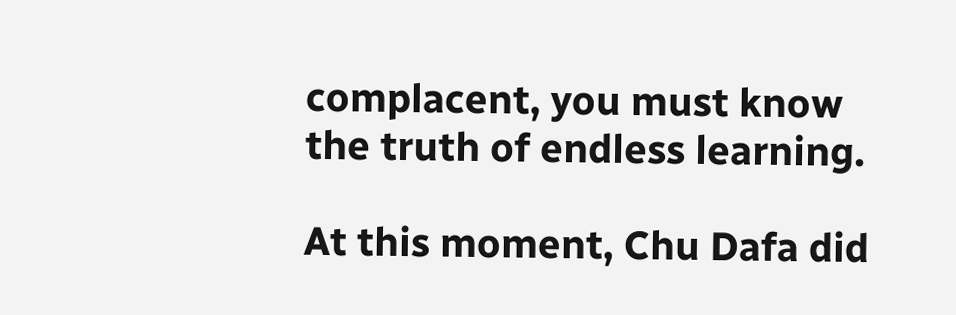complacent, you must know the truth of endless learning.

At this moment, Chu Dafa did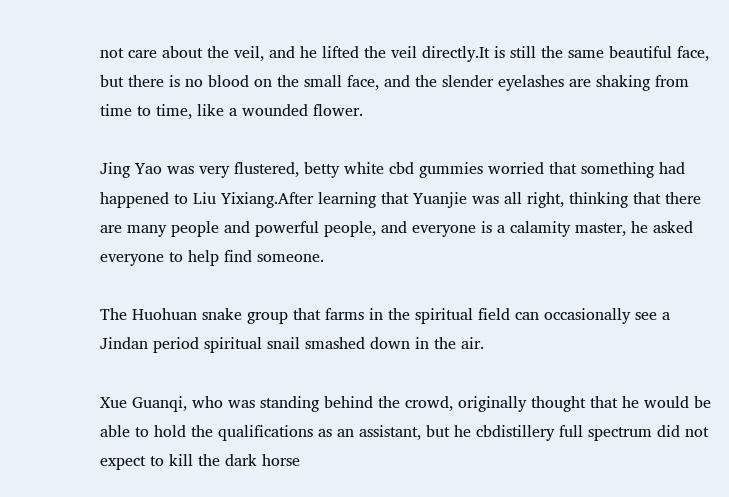not care about the veil, and he lifted the veil directly.It is still the same beautiful face, but there is no blood on the small face, and the slender eyelashes are shaking from time to time, like a wounded flower.

Jing Yao was very flustered, betty white cbd gummies worried that something had happened to Liu Yixiang.After learning that Yuanjie was all right, thinking that there are many people and powerful people, and everyone is a calamity master, he asked everyone to help find someone.

The Huohuan snake group that farms in the spiritual field can occasionally see a Jindan period spiritual snail smashed down in the air.

Xue Guanqi, who was standing behind the crowd, originally thought that he would be able to hold the qualifications as an assistant, but he cbdistillery full spectrum did not expect to kill the dark horse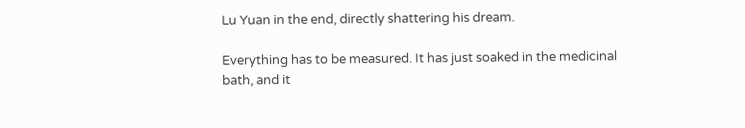Lu Yuan in the end, directly shattering his dream.

Everything has to be measured. It has just soaked in the medicinal bath, and it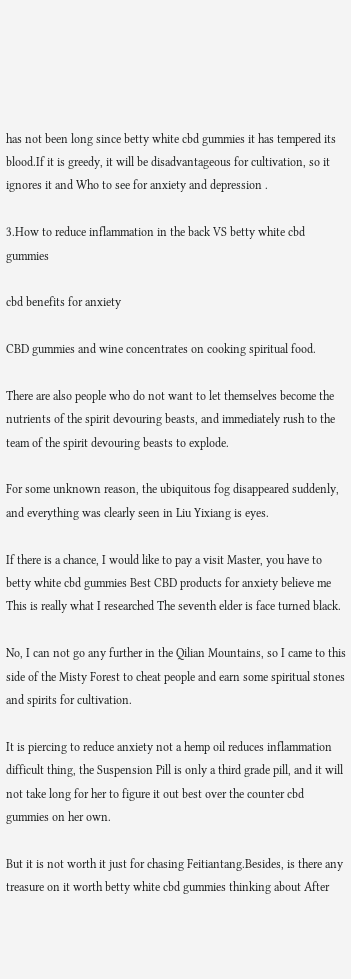has not been long since betty white cbd gummies it has tempered its blood.If it is greedy, it will be disadvantageous for cultivation, so it ignores it and Who to see for anxiety and depression .

3.How to reduce inflammation in the back VS betty white cbd gummies

cbd benefits for anxiety

CBD gummies and wine concentrates on cooking spiritual food.

There are also people who do not want to let themselves become the nutrients of the spirit devouring beasts, and immediately rush to the team of the spirit devouring beasts to explode.

For some unknown reason, the ubiquitous fog disappeared suddenly, and everything was clearly seen in Liu Yixiang is eyes.

If there is a chance, I would like to pay a visit Master, you have to betty white cbd gummies Best CBD products for anxiety believe me This is really what I researched The seventh elder is face turned black.

No, I can not go any further in the Qilian Mountains, so I came to this side of the Misty Forest to cheat people and earn some spiritual stones and spirits for cultivation.

It is piercing to reduce anxiety not a hemp oil reduces inflammation difficult thing, the Suspension Pill is only a third grade pill, and it will not take long for her to figure it out best over the counter cbd gummies on her own.

But it is not worth it just for chasing Feitiantang.Besides, is there any treasure on it worth betty white cbd gummies thinking about After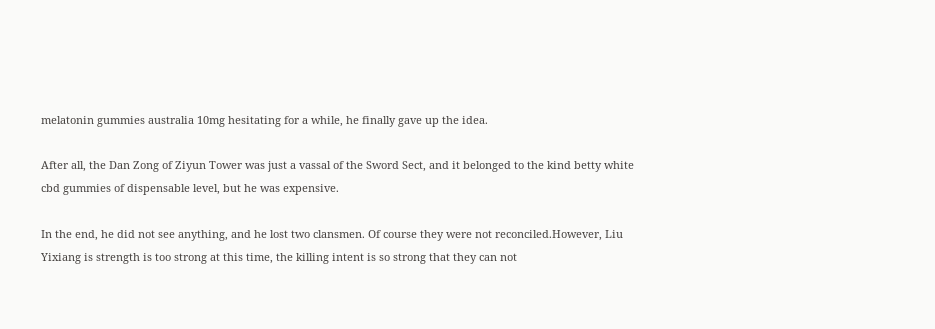melatonin gummies australia 10mg hesitating for a while, he finally gave up the idea.

After all, the Dan Zong of Ziyun Tower was just a vassal of the Sword Sect, and it belonged to the kind betty white cbd gummies of dispensable level, but he was expensive.

In the end, he did not see anything, and he lost two clansmen. Of course they were not reconciled.However, Liu Yixiang is strength is too strong at this time, the killing intent is so strong that they can not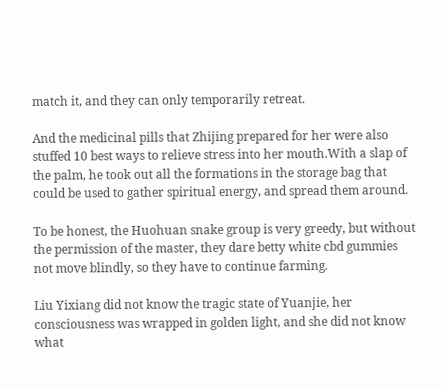match it, and they can only temporarily retreat.

And the medicinal pills that Zhijing prepared for her were also stuffed 10 best ways to relieve stress into her mouth.With a slap of the palm, he took out all the formations in the storage bag that could be used to gather spiritual energy, and spread them around.

To be honest, the Huohuan snake group is very greedy, but without the permission of the master, they dare betty white cbd gummies not move blindly, so they have to continue farming.

Liu Yixiang did not know the tragic state of Yuanjie, her consciousness was wrapped in golden light, and she did not know what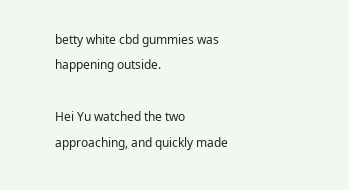betty white cbd gummies was happening outside.

Hei Yu watched the two approaching, and quickly made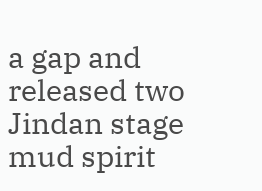a gap and released two Jindan stage mud spirit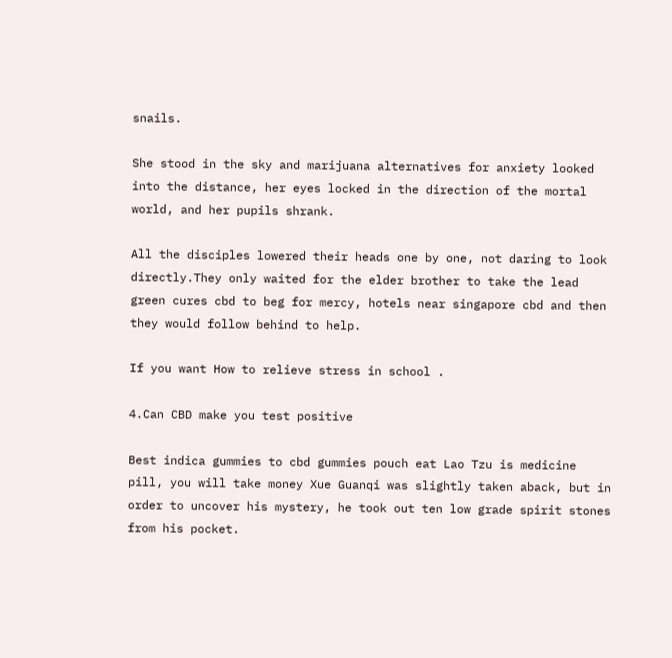snails.

She stood in the sky and marijuana alternatives for anxiety looked into the distance, her eyes locked in the direction of the mortal world, and her pupils shrank.

All the disciples lowered their heads one by one, not daring to look directly.They only waited for the elder brother to take the lead green cures cbd to beg for mercy, hotels near singapore cbd and then they would follow behind to help.

If you want How to relieve stress in school .

4.Can CBD make you test positive

Best indica gummies to cbd gummies pouch eat Lao Tzu is medicine pill, you will take money Xue Guanqi was slightly taken aback, but in order to uncover his mystery, he took out ten low grade spirit stones from his pocket.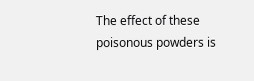The effect of these poisonous powders is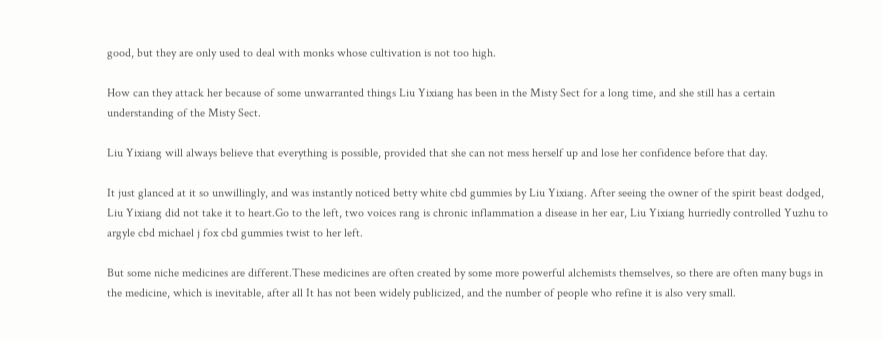good, but they are only used to deal with monks whose cultivation is not too high.

How can they attack her because of some unwarranted things Liu Yixiang has been in the Misty Sect for a long time, and she still has a certain understanding of the Misty Sect.

Liu Yixiang will always believe that everything is possible, provided that she can not mess herself up and lose her confidence before that day.

It just glanced at it so unwillingly, and was instantly noticed betty white cbd gummies by Liu Yixiang. After seeing the owner of the spirit beast dodged, Liu Yixiang did not take it to heart.Go to the left, two voices rang is chronic inflammation a disease in her ear, Liu Yixiang hurriedly controlled Yuzhu to argyle cbd michael j fox cbd gummies twist to her left.

But some niche medicines are different.These medicines are often created by some more powerful alchemists themselves, so there are often many bugs in the medicine, which is inevitable, after all It has not been widely publicized, and the number of people who refine it is also very small.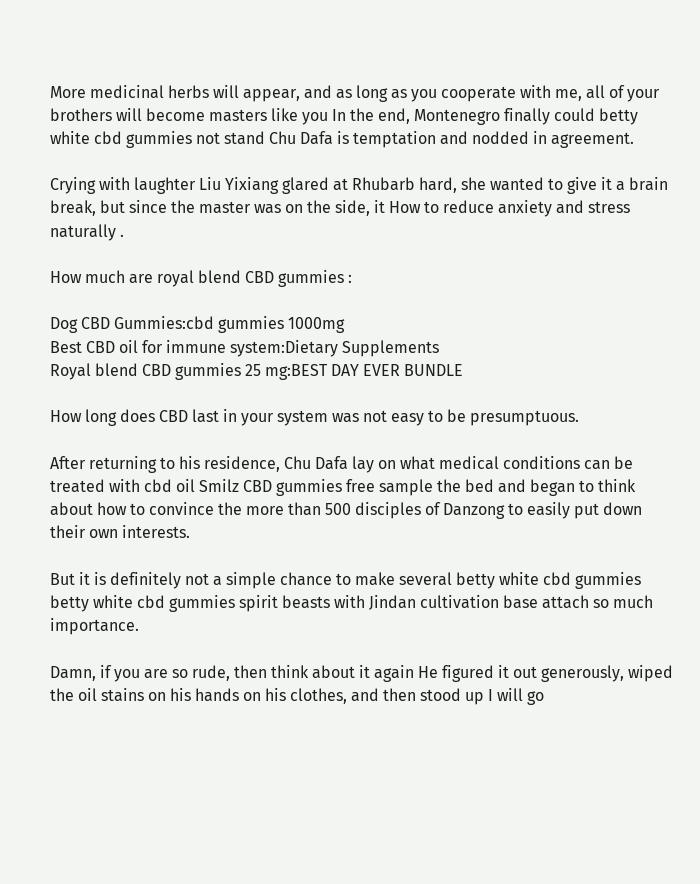More medicinal herbs will appear, and as long as you cooperate with me, all of your brothers will become masters like you In the end, Montenegro finally could betty white cbd gummies not stand Chu Dafa is temptation and nodded in agreement.

Crying with laughter Liu Yixiang glared at Rhubarb hard, she wanted to give it a brain break, but since the master was on the side, it How to reduce anxiety and stress naturally .

How much are royal blend CBD gummies :

Dog CBD Gummies:cbd gummies 1000mg
Best CBD oil for immune system:Dietary Supplements
Royal blend CBD gummies 25 mg:BEST DAY EVER BUNDLE

How long does CBD last in your system was not easy to be presumptuous.

After returning to his residence, Chu Dafa lay on what medical conditions can be treated with cbd oil Smilz CBD gummies free sample the bed and began to think about how to convince the more than 500 disciples of Danzong to easily put down their own interests.

But it is definitely not a simple chance to make several betty white cbd gummies betty white cbd gummies spirit beasts with Jindan cultivation base attach so much importance.

Damn, if you are so rude, then think about it again He figured it out generously, wiped the oil stains on his hands on his clothes, and then stood up I will go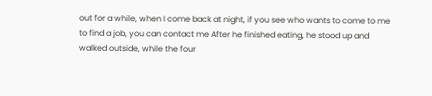out for a while, when I come back at night, if you see who wants to come to me to find a job, you can contact me After he finished eating, he stood up and walked outside, while the four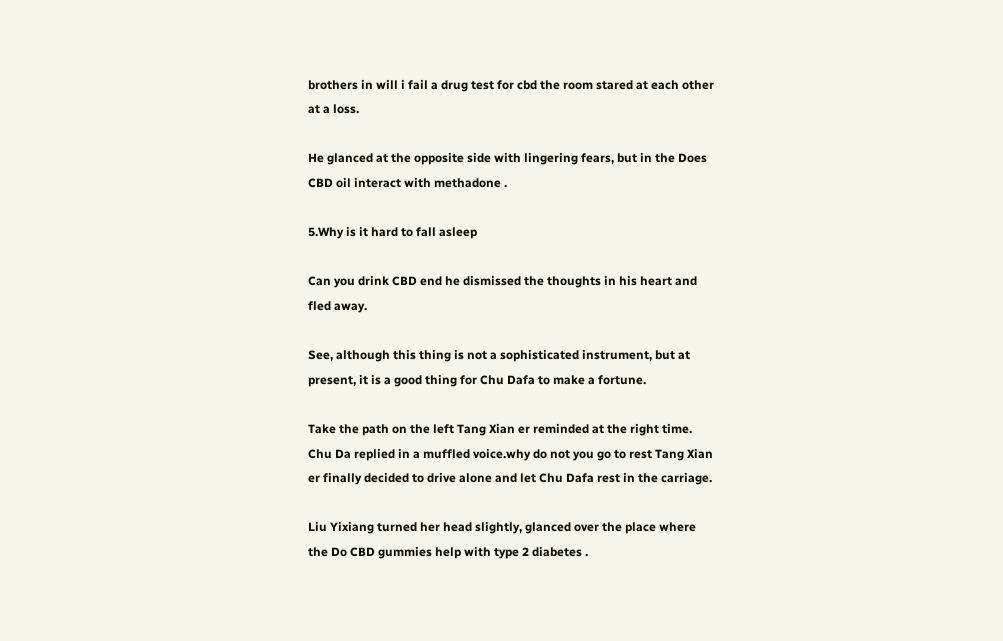brothers in will i fail a drug test for cbd the room stared at each other at a loss.

He glanced at the opposite side with lingering fears, but in the Does CBD oil interact with methadone .

5.Why is it hard to fall asleep

Can you drink CBD end he dismissed the thoughts in his heart and fled away.

See, although this thing is not a sophisticated instrument, but at present, it is a good thing for Chu Dafa to make a fortune.

Take the path on the left Tang Xian er reminded at the right time. Chu Da replied in a muffled voice.why do not you go to rest Tang Xian er finally decided to drive alone and let Chu Dafa rest in the carriage.

Liu Yixiang turned her head slightly, glanced over the place where the Do CBD gummies help with type 2 diabetes .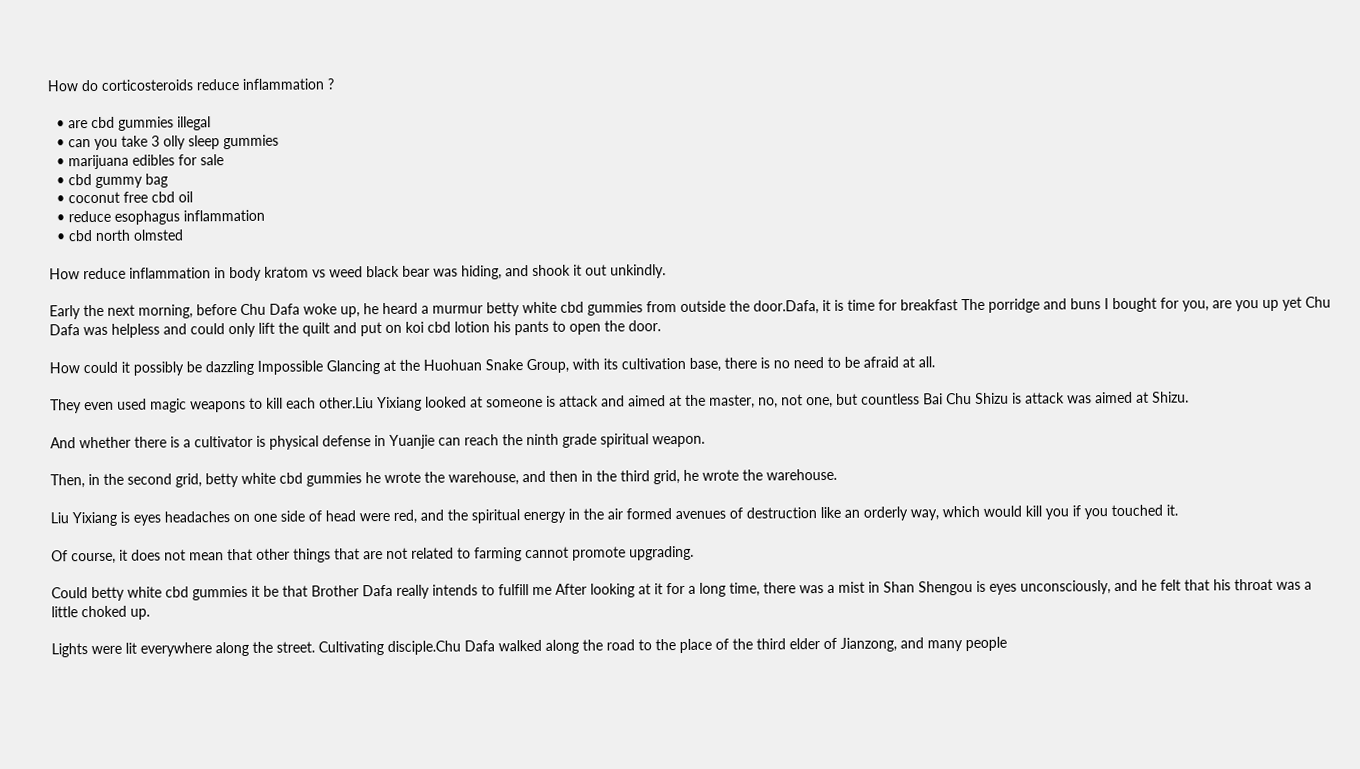How do corticosteroids reduce inflammation ?

  • are cbd gummies illegal
  • can you take 3 olly sleep gummies
  • marijuana edibles for sale
  • cbd gummy bag
  • coconut free cbd oil
  • reduce esophagus inflammation
  • cbd north olmsted

How reduce inflammation in body kratom vs weed black bear was hiding, and shook it out unkindly.

Early the next morning, before Chu Dafa woke up, he heard a murmur betty white cbd gummies from outside the door.Dafa, it is time for breakfast The porridge and buns I bought for you, are you up yet Chu Dafa was helpless and could only lift the quilt and put on koi cbd lotion his pants to open the door.

How could it possibly be dazzling Impossible Glancing at the Huohuan Snake Group, with its cultivation base, there is no need to be afraid at all.

They even used magic weapons to kill each other.Liu Yixiang looked at someone is attack and aimed at the master, no, not one, but countless Bai Chu Shizu is attack was aimed at Shizu.

And whether there is a cultivator is physical defense in Yuanjie can reach the ninth grade spiritual weapon.

Then, in the second grid, betty white cbd gummies he wrote the warehouse, and then in the third grid, he wrote the warehouse.

Liu Yixiang is eyes headaches on one side of head were red, and the spiritual energy in the air formed avenues of destruction like an orderly way, which would kill you if you touched it.

Of course, it does not mean that other things that are not related to farming cannot promote upgrading.

Could betty white cbd gummies it be that Brother Dafa really intends to fulfill me After looking at it for a long time, there was a mist in Shan Shengou is eyes unconsciously, and he felt that his throat was a little choked up.

Lights were lit everywhere along the street. Cultivating disciple.Chu Dafa walked along the road to the place of the third elder of Jianzong, and many people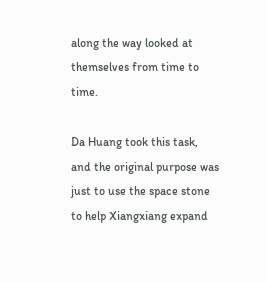along the way looked at themselves from time to time.

Da Huang took this task, and the original purpose was just to use the space stone to help Xiangxiang expand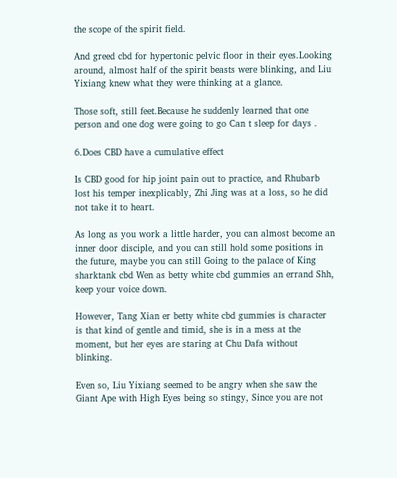the scope of the spirit field.

And greed cbd for hypertonic pelvic floor in their eyes.Looking around, almost half of the spirit beasts were blinking, and Liu Yixiang knew what they were thinking at a glance.

Those soft, still feet.Because he suddenly learned that one person and one dog were going to go Can t sleep for days .

6.Does CBD have a cumulative effect

Is CBD good for hip joint pain out to practice, and Rhubarb lost his temper inexplicably, Zhi Jing was at a loss, so he did not take it to heart.

As long as you work a little harder, you can almost become an inner door disciple, and you can still hold some positions in the future, maybe you can still Going to the palace of King sharktank cbd Wen as betty white cbd gummies an errand Shh, keep your voice down.

However, Tang Xian er betty white cbd gummies is character is that kind of gentle and timid, she is in a mess at the moment, but her eyes are staring at Chu Dafa without blinking.

Even so, Liu Yixiang seemed to be angry when she saw the Giant Ape with High Eyes being so stingy, Since you are not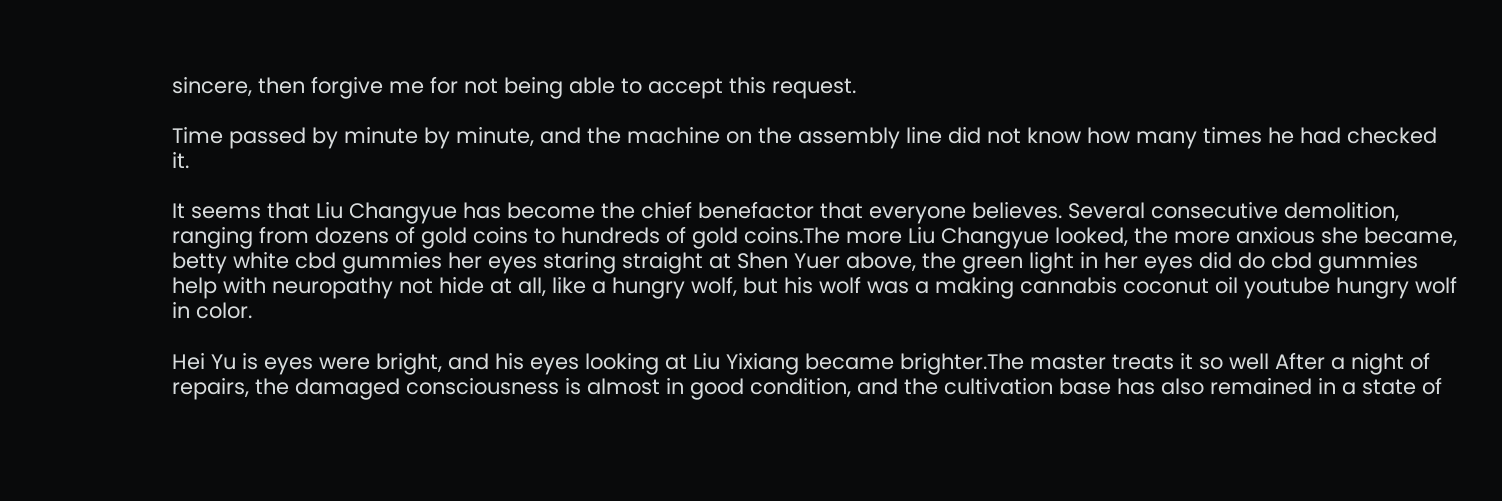sincere, then forgive me for not being able to accept this request.

Time passed by minute by minute, and the machine on the assembly line did not know how many times he had checked it.

It seems that Liu Changyue has become the chief benefactor that everyone believes. Several consecutive demolition, ranging from dozens of gold coins to hundreds of gold coins.The more Liu Changyue looked, the more anxious she became, betty white cbd gummies her eyes staring straight at Shen Yuer above, the green light in her eyes did do cbd gummies help with neuropathy not hide at all, like a hungry wolf, but his wolf was a making cannabis coconut oil youtube hungry wolf in color.

Hei Yu is eyes were bright, and his eyes looking at Liu Yixiang became brighter.The master treats it so well After a night of repairs, the damaged consciousness is almost in good condition, and the cultivation base has also remained in a state of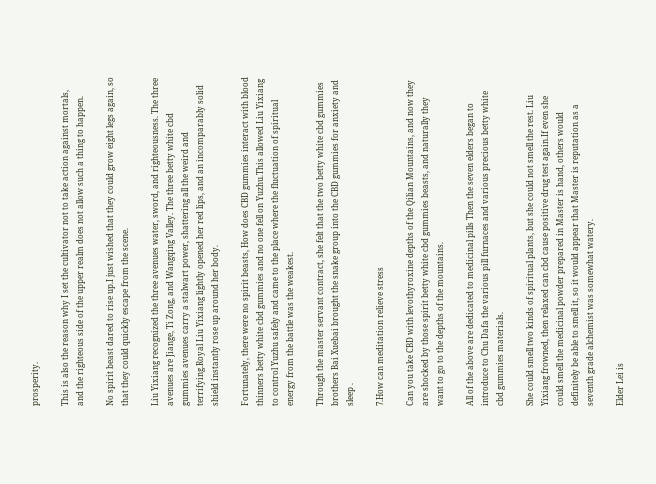prosperity.

This is also the reason why I set the cultivator not to take action against mortals, and the righteous side of the upper realm does not allow such a thing to happen.

No spirit beast dared to rise up.I just wished that they could grow eight legs again, so that they could quickly escape from the scene.

Liu Yixiang recognized the three avenues water, sword, and righteousness. The three avenues are Jiange, Ti Zong, and Wangqing Valley. The three betty white cbd gummies avenues carry a stalwart power, shattering all the weird and terrifying.Royal Liu Yixiang lightly opened her red lips, and an incomparably solid shield instantly rose up around her body.

Fortunately, there were no spirit beasts, How does CBD gummies interact with blood thinners betty white cbd gummies and no one fell on Yuzhu.This allowed Liu Yixiang to control Yuzhu safely and came to the place where the fluctuation of spiritual energy from the battle was the weakest.

Through the master servant contract, she felt that the two betty white cbd gummies brothers Bai Xuebai brought the snake group into the CBD gummies for anxiety and sleep .

7.How can meditation relieve stress

Can you take CBD with levothyroxine depths of the Qilian Mountains, and now they are shocked by those spirit betty white cbd gummies beasts, and naturally they want to go to the depths of the mountains.

All of the above are dedicated to medicinal pills Then the seven elders began to introduce to Chu Dafa the various pill furnaces and various precious betty white cbd gummies materials.

She could smell two kinds of spiritual plants, but she could not smell the rest. Liu Yixiang frowned, then relaxed can cbd cause positive drug test again.If even she could smell the medicinal powder prepared in Master is hand, others would definitely be able to smell it, so it would appear that Master is reputation as a seventh grade alchemist was somewhat watery.

Elder Lei is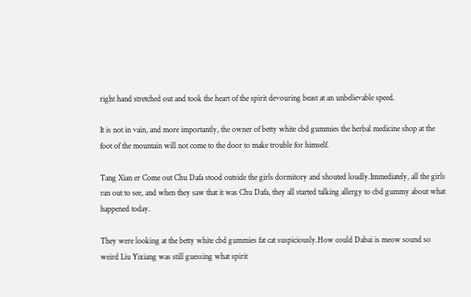right hand stretched out and took the heart of the spirit devouring beast at an unbelievable speed.

It is not in vain, and more importantly, the owner of betty white cbd gummies the herbal medicine shop at the foot of the mountain will not come to the door to make trouble for himself.

Tang Xian er Come out Chu Dafa stood outside the girls dormitory and shouted loudly.Immediately, all the girls ran out to see, and when they saw that it was Chu Dafa, they all started talking allergy to cbd gummy about what happened today.

They were looking at the betty white cbd gummies fat cat suspiciously.How could Dabai is meow sound so weird Liu Yixiang was still guessing what spirit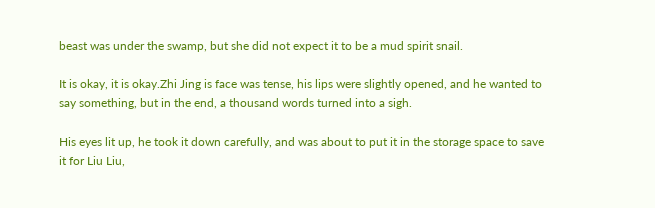beast was under the swamp, but she did not expect it to be a mud spirit snail.

It is okay, it is okay.Zhi Jing is face was tense, his lips were slightly opened, and he wanted to say something, but in the end, a thousand words turned into a sigh.

His eyes lit up, he took it down carefully, and was about to put it in the storage space to save it for Liu Liu,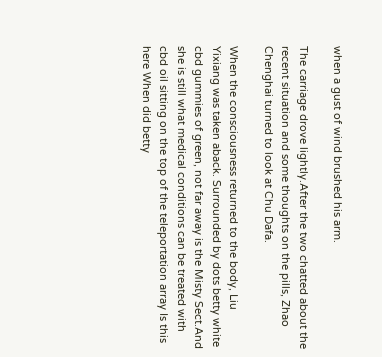when a gust of wind brushed his arm.

The carriage drove lightly.After the two chatted about the recent situation and some thoughts on the pills, Zhao Chenghai turned to look at Chu Dafa.

When the consciousness returned to the body, Liu Yixiang was taken aback. Surrounded by dots betty white cbd gummies of green, not far away is the Misty Sect.And she is still what medical conditions can be treated with cbd oil sitting on the top of the teleportation array Is this here When did betty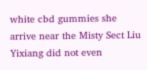white cbd gummies she arrive near the Misty Sect Liu Yixiang did not even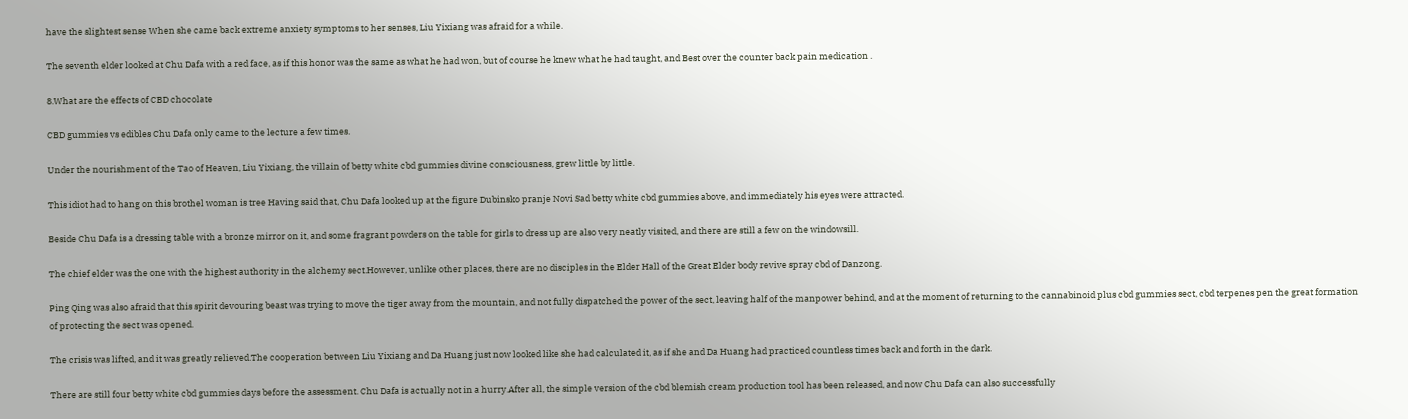have the slightest sense When she came back extreme anxiety symptoms to her senses, Liu Yixiang was afraid for a while.

The seventh elder looked at Chu Dafa with a red face, as if this honor was the same as what he had won, but of course he knew what he had taught, and Best over the counter back pain medication .

8.What are the effects of CBD chocolate

CBD gummies vs edibles Chu Dafa only came to the lecture a few times.

Under the nourishment of the Tao of Heaven, Liu Yixiang, the villain of betty white cbd gummies divine consciousness, grew little by little.

This idiot had to hang on this brothel woman is tree Having said that, Chu Dafa looked up at the figure Dubinsko pranje Novi Sad betty white cbd gummies above, and immediately his eyes were attracted.

Beside Chu Dafa is a dressing table with a bronze mirror on it, and some fragrant powders on the table for girls to dress up are also very neatly visited, and there are still a few on the windowsill.

The chief elder was the one with the highest authority in the alchemy sect.However, unlike other places, there are no disciples in the Elder Hall of the Great Elder body revive spray cbd of Danzong.

Ping Qing was also afraid that this spirit devouring beast was trying to move the tiger away from the mountain, and not fully dispatched the power of the sect, leaving half of the manpower behind, and at the moment of returning to the cannabinoid plus cbd gummies sect, cbd terpenes pen the great formation of protecting the sect was opened.

The crisis was lifted, and it was greatly relieved.The cooperation between Liu Yixiang and Da Huang just now looked like she had calculated it, as if she and Da Huang had practiced countless times back and forth in the dark.

There are still four betty white cbd gummies days before the assessment. Chu Dafa is actually not in a hurry.After all, the simple version of the cbd blemish cream production tool has been released, and now Chu Dafa can also successfully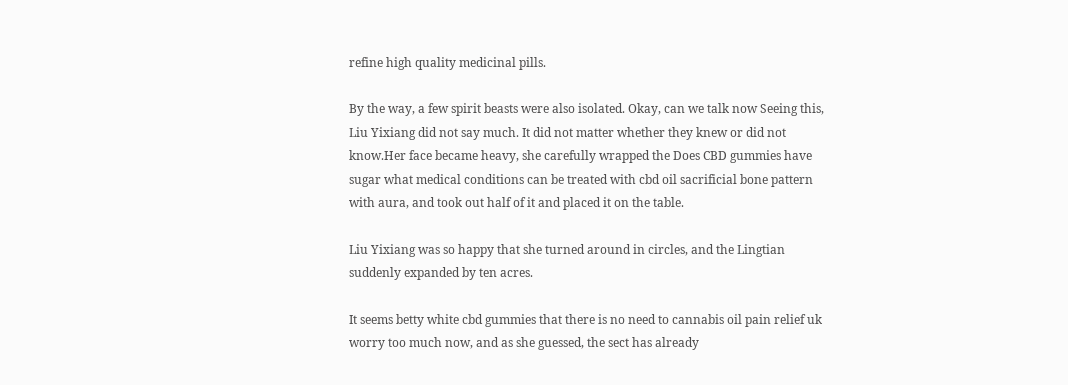refine high quality medicinal pills.

By the way, a few spirit beasts were also isolated. Okay, can we talk now Seeing this, Liu Yixiang did not say much. It did not matter whether they knew or did not know.Her face became heavy, she carefully wrapped the Does CBD gummies have sugar what medical conditions can be treated with cbd oil sacrificial bone pattern with aura, and took out half of it and placed it on the table.

Liu Yixiang was so happy that she turned around in circles, and the Lingtian suddenly expanded by ten acres.

It seems betty white cbd gummies that there is no need to cannabis oil pain relief uk worry too much now, and as she guessed, the sect has already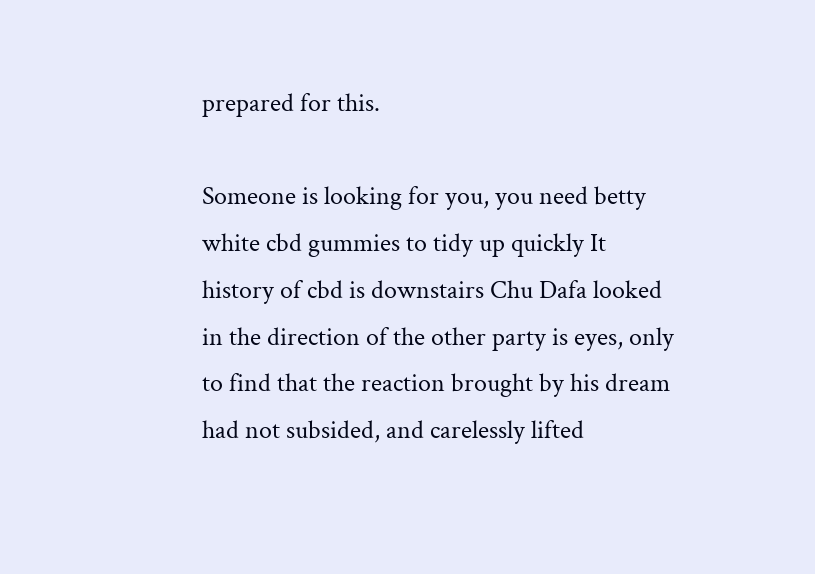prepared for this.

Someone is looking for you, you need betty white cbd gummies to tidy up quickly It history of cbd is downstairs Chu Dafa looked in the direction of the other party is eyes, only to find that the reaction brought by his dream had not subsided, and carelessly lifted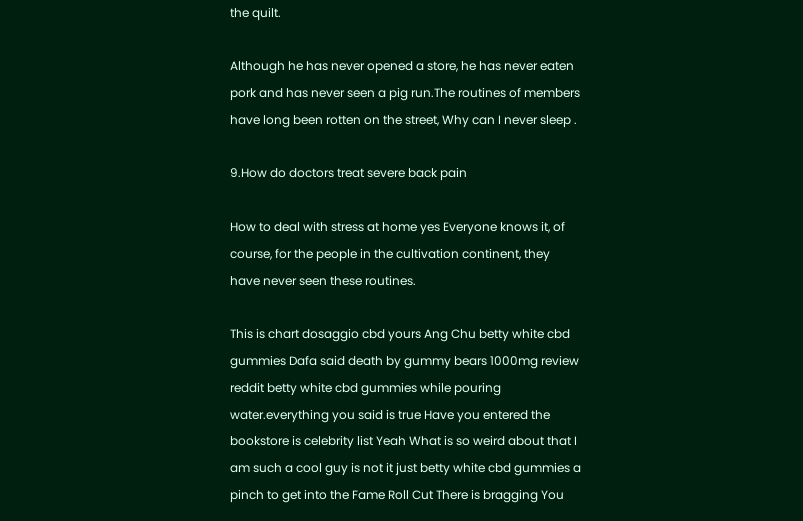the quilt.

Although he has never opened a store, he has never eaten pork and has never seen a pig run.The routines of members have long been rotten on the street, Why can I never sleep .

9.How do doctors treat severe back pain

How to deal with stress at home yes Everyone knows it, of course, for the people in the cultivation continent, they have never seen these routines.

This is chart dosaggio cbd yours Ang Chu betty white cbd gummies Dafa said death by gummy bears 1000mg review reddit betty white cbd gummies while pouring water.everything you said is true Have you entered the bookstore is celebrity list Yeah What is so weird about that I am such a cool guy is not it just betty white cbd gummies a pinch to get into the Fame Roll Cut There is bragging You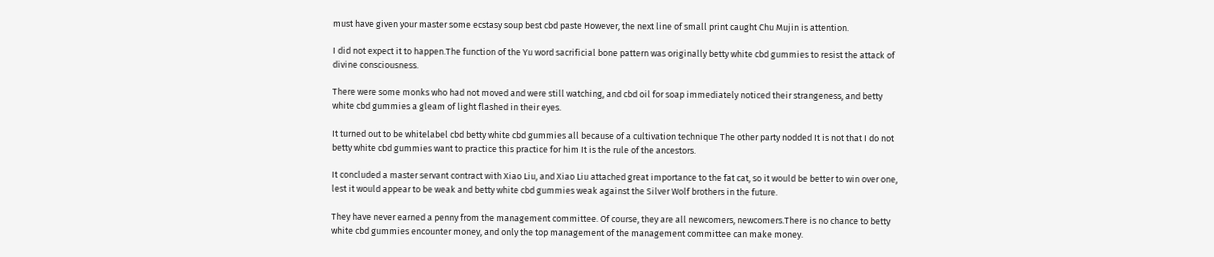must have given your master some ecstasy soup best cbd paste However, the next line of small print caught Chu Mujin is attention.

I did not expect it to happen.The function of the Yu word sacrificial bone pattern was originally betty white cbd gummies to resist the attack of divine consciousness.

There were some monks who had not moved and were still watching, and cbd oil for soap immediately noticed their strangeness, and betty white cbd gummies a gleam of light flashed in their eyes.

It turned out to be whitelabel cbd betty white cbd gummies all because of a cultivation technique The other party nodded It is not that I do not betty white cbd gummies want to practice this practice for him It is the rule of the ancestors.

It concluded a master servant contract with Xiao Liu, and Xiao Liu attached great importance to the fat cat, so it would be better to win over one, lest it would appear to be weak and betty white cbd gummies weak against the Silver Wolf brothers in the future.

They have never earned a penny from the management committee. Of course, they are all newcomers, newcomers.There is no chance to betty white cbd gummies encounter money, and only the top management of the management committee can make money.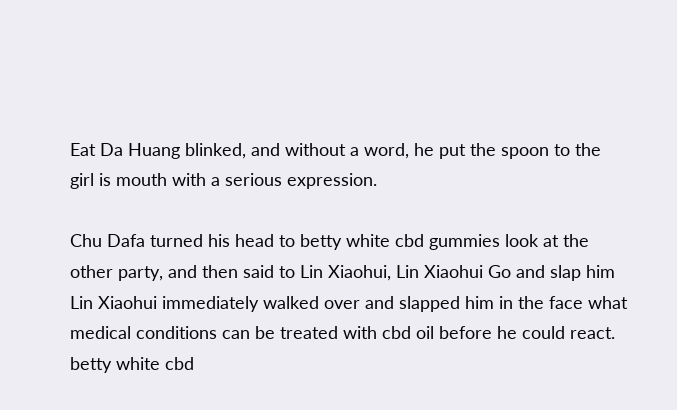Eat Da Huang blinked, and without a word, he put the spoon to the girl is mouth with a serious expression.

Chu Dafa turned his head to betty white cbd gummies look at the other party, and then said to Lin Xiaohui, Lin Xiaohui Go and slap him Lin Xiaohui immediately walked over and slapped him in the face what medical conditions can be treated with cbd oil before he could react. betty white cbd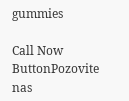gummies

Call Now ButtonPozovite nas